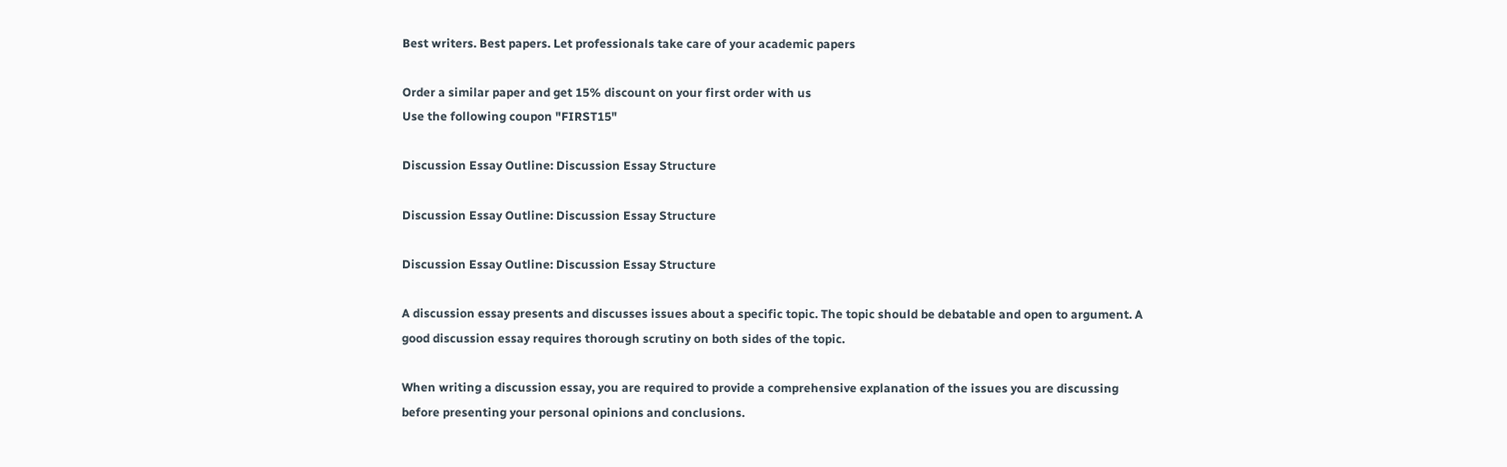Best writers. Best papers. Let professionals take care of your academic papers

Order a similar paper and get 15% discount on your first order with us
Use the following coupon "FIRST15"

Discussion Essay Outline: Discussion Essay Structure

Discussion Essay Outline: Discussion Essay Structure

Discussion Essay Outline: Discussion Essay Structure

A discussion essay presents and discusses issues about a specific topic. The topic should be debatable and open to argument. A good discussion essay requires thorough scrutiny on both sides of the topic.

When writing a discussion essay, you are required to provide a comprehensive explanation of the issues you are discussing before presenting your personal opinions and conclusions.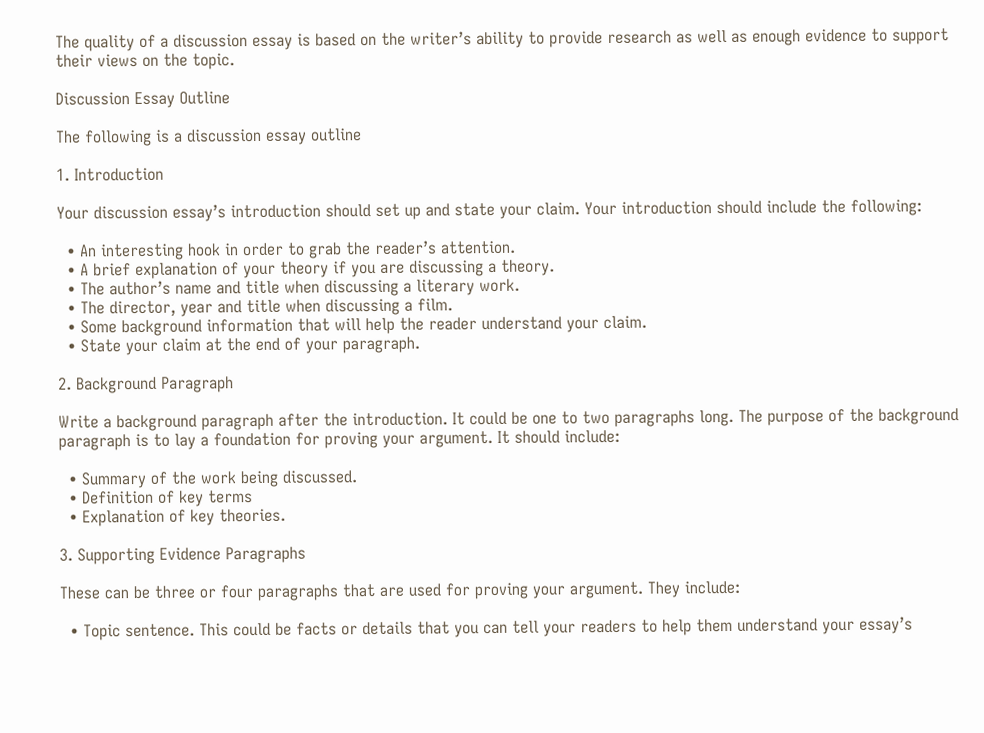The quality of a discussion essay is based on the writer’s ability to provide research as well as enough evidence to support their views on the topic.

Discussion Essay Outline

The following is a discussion essay outline

1. Introduction

Your discussion essay’s introduction should set up and state your claim. Your introduction should include the following:

  • An interesting hook in order to grab the reader’s attention.
  • A brief explanation of your theory if you are discussing a theory.
  • The author’s name and title when discussing a literary work.
  • The director, year and title when discussing a film.
  • Some background information that will help the reader understand your claim.
  • State your claim at the end of your paragraph.

2. Background Paragraph

Write a background paragraph after the introduction. It could be one to two paragraphs long. The purpose of the background paragraph is to lay a foundation for proving your argument. It should include:

  • Summary of the work being discussed.
  • Definition of key terms
  • Explanation of key theories.

3. Supporting Evidence Paragraphs

These can be three or four paragraphs that are used for proving your argument. They include:

  • Topic sentence. This could be facts or details that you can tell your readers to help them understand your essay’s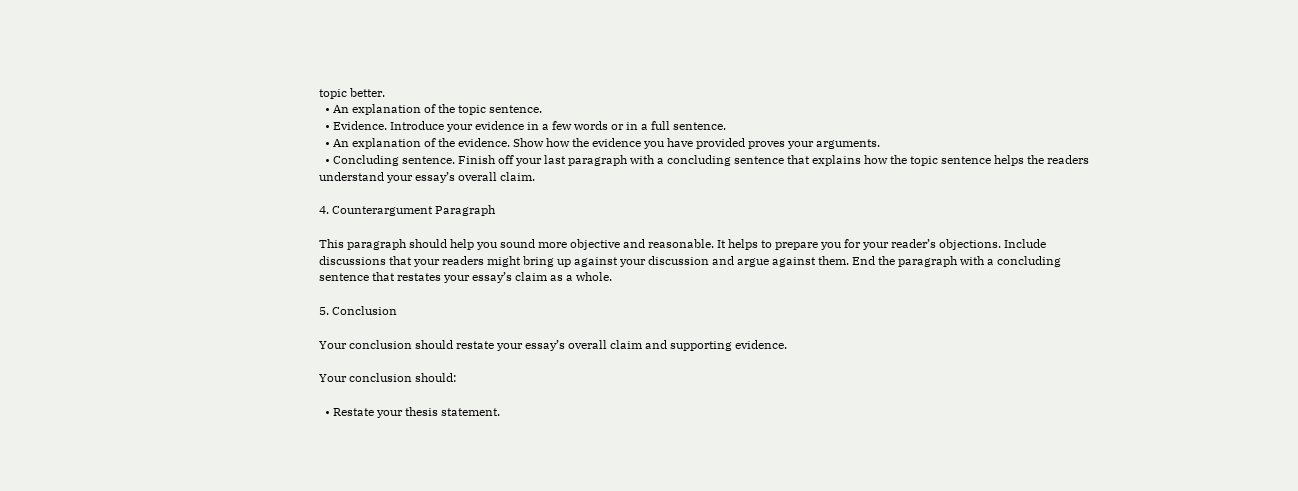topic better.
  • An explanation of the topic sentence.
  • Evidence. Introduce your evidence in a few words or in a full sentence.
  • An explanation of the evidence. Show how the evidence you have provided proves your arguments.
  • Concluding sentence. Finish off your last paragraph with a concluding sentence that explains how the topic sentence helps the readers understand your essay’s overall claim.

4. Counterargument Paragraph

This paragraph should help you sound more objective and reasonable. It helps to prepare you for your reader’s objections. Include discussions that your readers might bring up against your discussion and argue against them. End the paragraph with a concluding sentence that restates your essay’s claim as a whole.

5. Conclusion

Your conclusion should restate your essay’s overall claim and supporting evidence.

Your conclusion should:

  • Restate your thesis statement.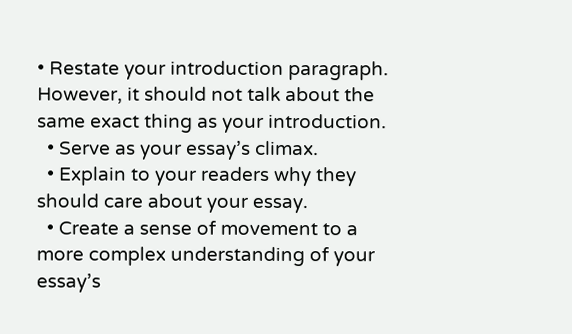• Restate your introduction paragraph. However, it should not talk about the same exact thing as your introduction.
  • Serve as your essay’s climax.
  • Explain to your readers why they should care about your essay.
  • Create a sense of movement to a more complex understanding of your essay’s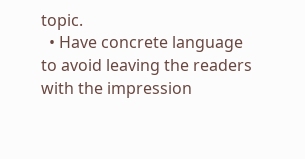topic.
  • Have concrete language to avoid leaving the readers with the impression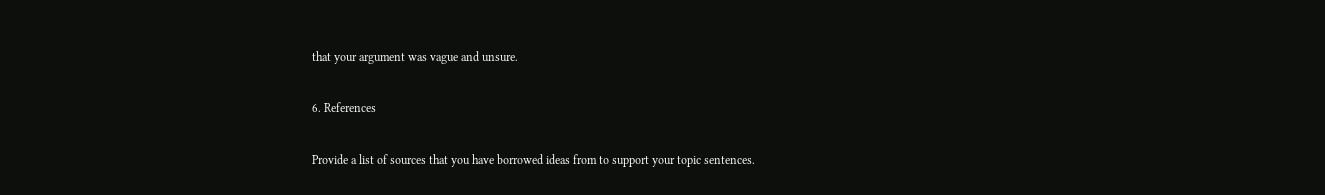that your argument was vague and unsure.

6. References

Provide a list of sources that you have borrowed ideas from to support your topic sentences.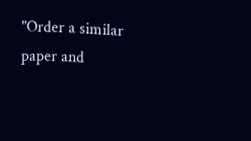"Order a similar paper and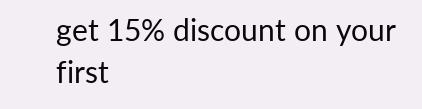get 15% discount on your first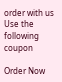order with us
Use the following coupon

Order Now